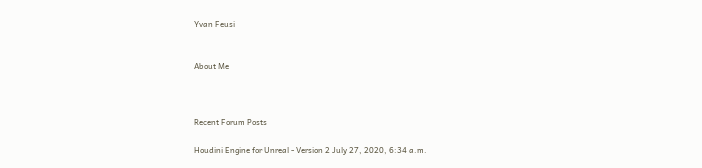Yvan Feusi


About Me



Recent Forum Posts

Houdini Engine for Unreal - Version 2 July 27, 2020, 6:34 a.m.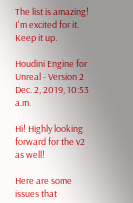The list is amazing! I'm excited for it. Keep it up.

Houdini Engine for Unreal - Version 2 Dec. 2, 2019, 10:53 a.m.

Hi! Highly looking forward for the v2 as well!

Here are some issues that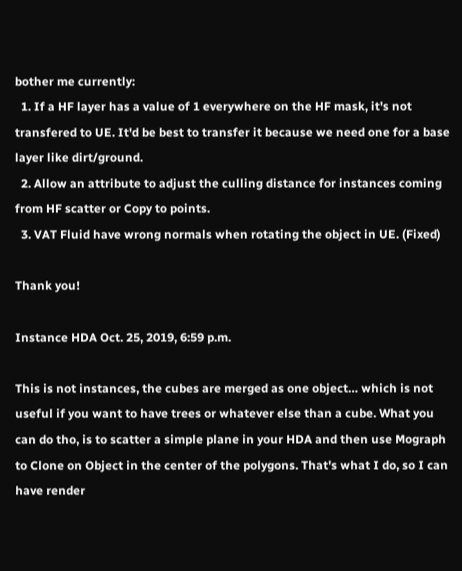bother me currently:
  1. If a HF layer has a value of 1 everywhere on the HF mask, it's not transfered to UE. It'd be best to transfer it because we need one for a base layer like dirt/ground.
  2. Allow an attribute to adjust the culling distance for instances coming from HF scatter or Copy to points.
  3. VAT Fluid have wrong normals when rotating the object in UE. (Fixed)

Thank you!

Instance HDA Oct. 25, 2019, 6:59 p.m.

This is not instances, the cubes are merged as one object… which is not useful if you want to have trees or whatever else than a cube. What you can do tho, is to scatter a simple plane in your HDA and then use Mograph to Clone on Object in the center of the polygons. That's what I do, so I can have render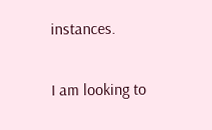instances.

I am looking to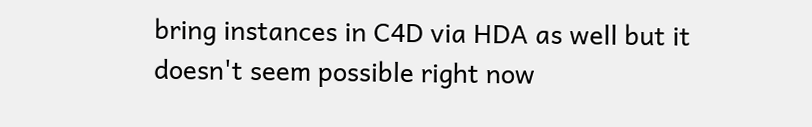bring instances in C4D via HDA as well but it doesn't seem possible right now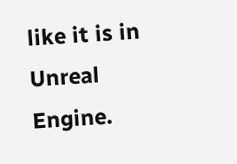like it is in Unreal Engine.